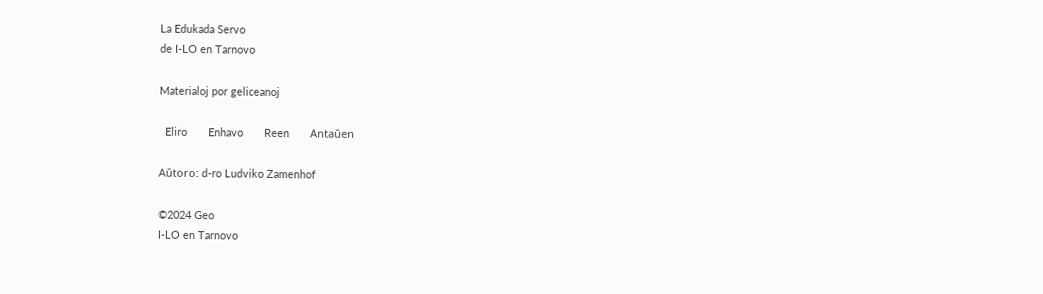La Edukada Servo
de I-LO en Tarnovo

Materialoj por geliceanoj

  Eliro       Enhavo       Reen       Antaŭen

Aŭtoro: d-ro Ludviko Zamenhof

©2024 Geo
I-LO en Tarnovo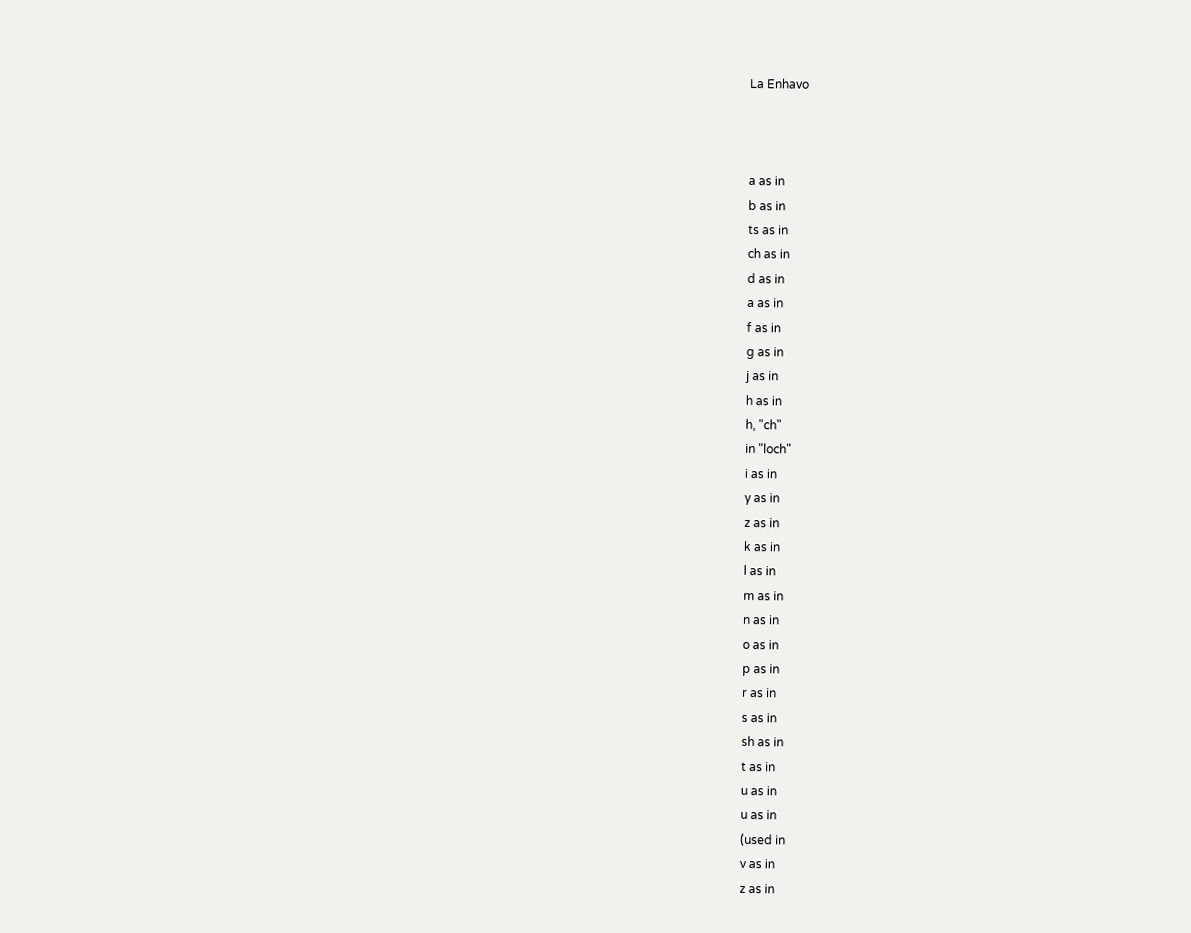La Enhavo



a as in
b as in
ts as in
ch as in
d as in
a as in
f as in
g as in
j as in
h as in
h, "ch"
in "loch"
i as in
y as in
z as in
k as in
l as in
m as in
n as in
o as in
p as in
r as in
s as in
sh as in
t as in
u as in
u as in
(used in
v as in
z as in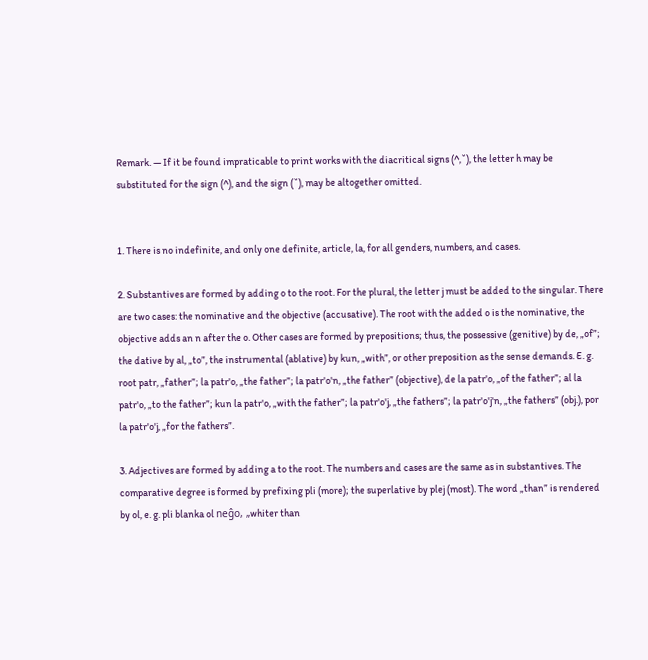Remark. ― If it be found impraticable to print works with the diacritical signs (^,˘), the letter h may be substituted for the sign (^), and the sign (˘), may be altogether omitted.


1. There is no indefinite, and only one definite, article, la, for all genders, numbers, and cases.

2. Substantives are formed by adding o to the root. For the plural, the letter j must be added to the singular. There are two cases: the nominative and the objective (accusative). The root with the added o is the nominative, the objective adds an n after the o. Other cases are formed by prepositions; thus, the possessive (genitive) by de, „of”; the dative by al, „to”, the instrumental (ablative) by kun, „with”, or other preposition as the sense demands. E. g. root patr, „father”; la patr'o, „the father”; la patr'o'n, „the father” (objective), de la patr'o, „of the father”; al la patr'o, „to the father”; kun la patr'o, „with the father”; la patr'o'j, „the fathers”; la patr'o'j'n, „the fathers” (obj.), por la patr'o'j, „for the fathers”.

3. Adjectives are formed by adding a to the root. The numbers and cases are the same as in substantives. The comparative degree is formed by prefixing pli (more); the superlative by plej (most). The word „than” is rendered by ol, e. g. pli blanka ol neĝo, „whiter than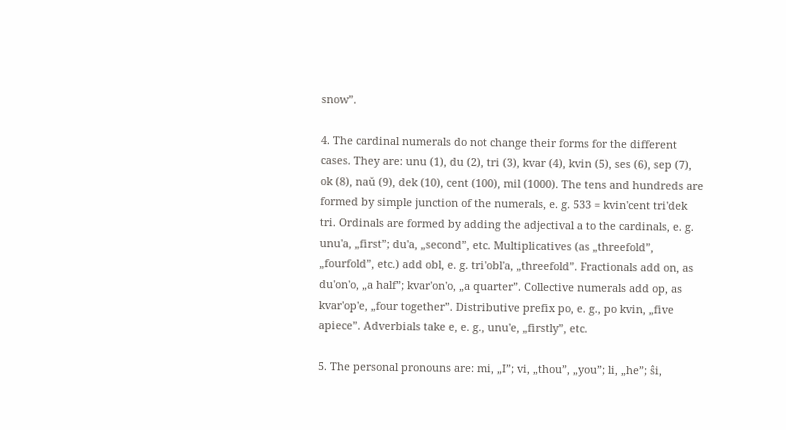snow”.

4. The cardinal numerals do not change their forms for the different cases. They are: unu (1), du (2), tri (3), kvar (4), kvin (5), ses (6), sep (7), ok (8), naŭ (9), dek (10), cent (100), mil (1000). The tens and hundreds are formed by simple junction of the numerals, e. g. 533 = kvin'cent tri'dek tri. Ordinals are formed by adding the adjectival a to the cardinals, e. g. unu'a, „first”; du'a, „second”, etc. Multiplicatives (as „threefold”, „fourfold”, etc.) add obl, e. g. tri'obl'a, „threefold”. Fractionals add on, as du'on'o, „a half”; kvar'on'o, „a quarter”. Collective numerals add op, as kvar'op'e, „four together”. Distributive prefix po, e. g., po kvin, „five apiece”. Adverbials take e, e. g., unu'e, „firstly”, etc.

5. The personal pronouns are: mi, „I”; vi, „thou”, „you”; li, „he”; ŝi,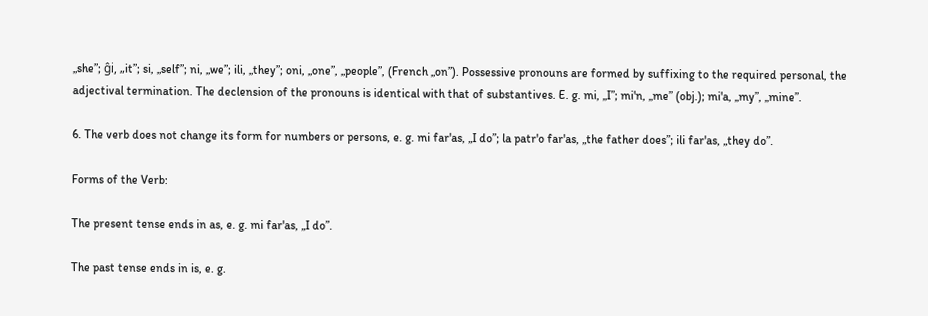„she”; ĝi, „it”; si, „self”; ni, „we”; ili, „they”; oni, „one”, „people”, (French „on”). Possessive pronouns are formed by suffixing to the required personal, the adjectival termination. The declension of the pronouns is identical with that of substantives. E. g. mi, „I”; mi'n, „me” (obj.); mi'a, „my”, „mine”.

6. The verb does not change its form for numbers or persons, e. g. mi far'as, „I do”; la patr'o far'as, „the father does”; ili far'as, „they do”.

Forms of the Verb:

The present tense ends in as, e. g. mi far'as, „I do”.

The past tense ends in is, e. g.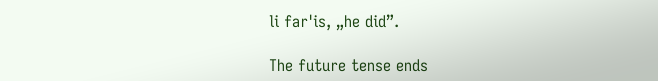li far'is, „he did”.

The future tense ends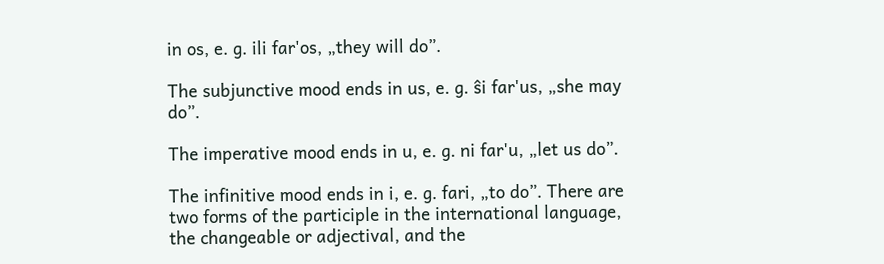in os, e. g. ili far'os, „they will do”.

The subjunctive mood ends in us, e. g. ŝi far'us, „she may do”.

The imperative mood ends in u, e. g. ni far'u, „let us do”.

The infinitive mood ends in i, e. g. fari, „to do”. There are two forms of the participle in the international language, the changeable or adjectival, and the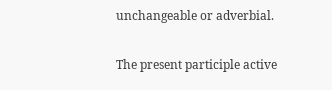unchangeable or adverbial.

The present participle active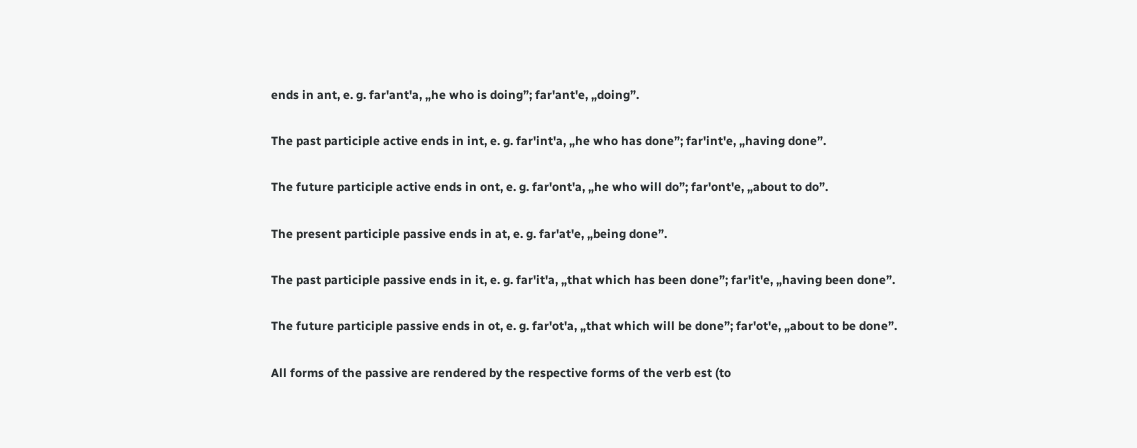ends in ant, e. g. far'ant'a, „he who is doing”; far'ant'e, „doing”.

The past participle active ends in int, e. g. far'int'a, „he who has done”; far'int'e, „having done”.

The future participle active ends in ont, e. g. far'ont'a, „he who will do”; far'ont'e, „about to do”.

The present participle passive ends in at, e. g. far'at'e, „being done”.

The past participle passive ends in it, e. g. far'it'a, „that which has been done”; far'it'e, „having been done”.

The future participle passive ends in ot, e. g. far'ot'a, „that which will be done”; far'ot'e, „about to be done”.

All forms of the passive are rendered by the respective forms of the verb est (to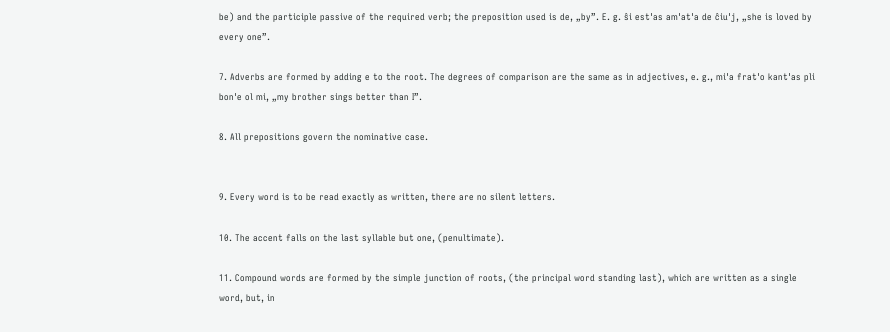be) and the participle passive of the required verb; the preposition used is de, „by”. E. g. ŝi est'as am'at'a de ĉiu'j, „she is loved by every one”.

7. Adverbs are formed by adding e to the root. The degrees of comparison are the same as in adjectives, e. g., mi'a frat'o kant'as pli bon'e ol mi, „my brother sings better than I”.

8. All prepositions govern the nominative case.


9. Every word is to be read exactly as written, there are no silent letters.

10. The accent falls on the last syllable but one, (penultimate).

11. Compound words are formed by the simple junction of roots, (the principal word standing last), which are written as a single word, but, in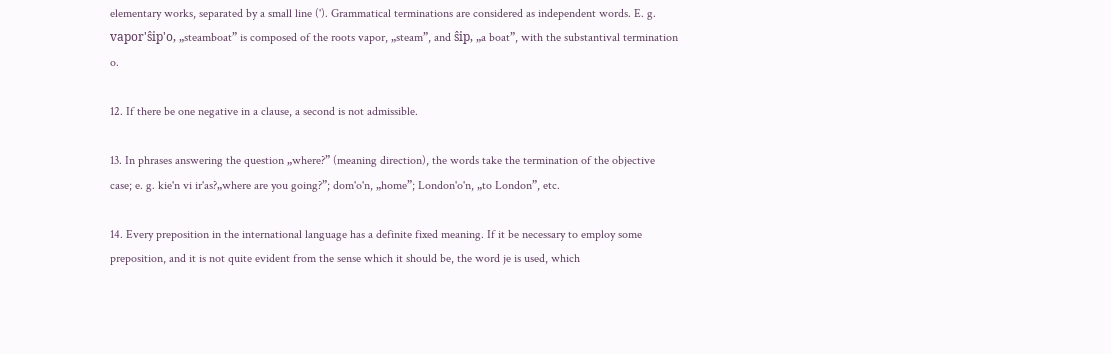elementary works, separated by a small line ('). Grammatical terminations are considered as independent words. E. g. vapor'ŝip'o, „steamboat” is composed of the roots vapor, „steam”, and ŝip, „a boat”, with the substantival termination o.

12. If there be one negative in a clause, a second is not admissible.

13. In phrases answering the question „where?” (meaning direction), the words take the termination of the objective case; e. g. kie'n vi ir'as?„where are you going?”; dom'o'n, „home”; London'o'n, „to London”, etc.

14. Every preposition in the international language has a definite fixed meaning. If it be necessary to employ some preposition, and it is not quite evident from the sense which it should be, the word je is used, which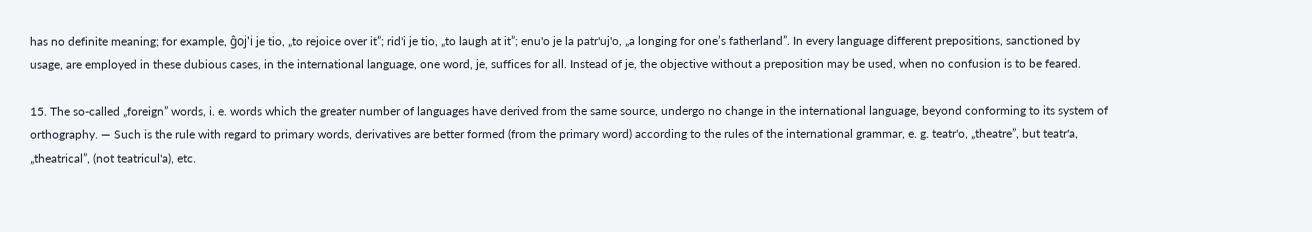has no definite meaning; for example, ĝoj'i je tio, „to rejoice over it”; rid'i je tio, „to laugh at it”; enu'o je la patr'uj'o, „a longing for one’s fatherland”. In every language different prepositions, sanctioned by usage, are employed in these dubious cases, in the international language, one word, je, suffices for all. Instead of je, the objective without a preposition may be used, when no confusion is to be feared.

15. The so-called „foreign” words, i. e. words which the greater number of languages have derived from the same source, undergo no change in the international language, beyond conforming to its system of orthography. ― Such is the rule with regard to primary words, derivatives are better formed (from the primary word) according to the rules of the international grammar, e. g. teatr'o, „theatre”, but teatr'a, „theatrical”, (not teatricul'a), etc.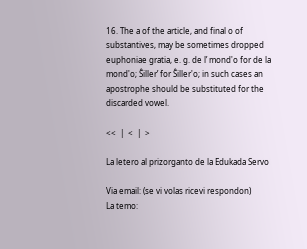16. The a of the article, and final o of substantives, may be sometimes dropped euphoniae gratia, e. g. de l’ mond'o for de la mond'o; Ŝiller’ for Ŝiller'o; in such cases an apostrophe should be substituted for the discarded vowel.

<<  |  <  |  >

La letero al prizorganto de la Edukada Servo

Via email: (se vi volas ricevi respondon)
La temo: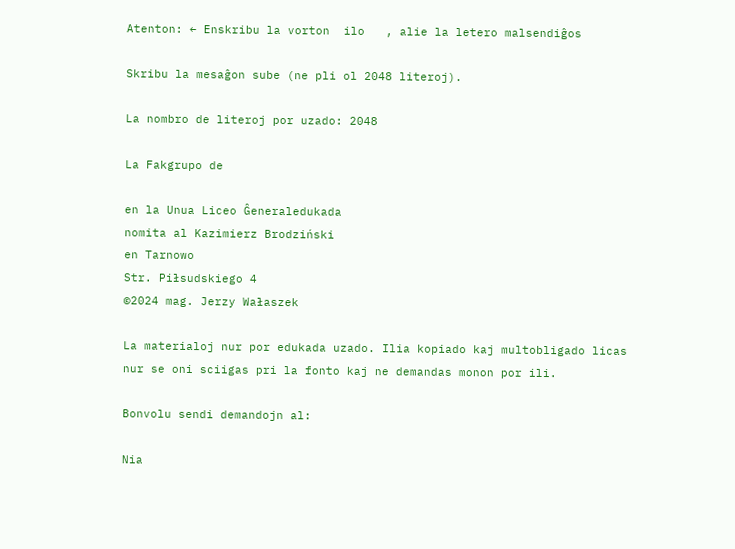Atenton: ← Enskribu la vorton  ilo   , alie la letero malsendiĝos

Skribu la mesaĝon sube (ne pli ol 2048 literoj).

La nombro de literoj por uzado: 2048

La Fakgrupo de

en la Unua Liceo Ĝeneraledukada
nomita al Kazimierz Brodziński
en Tarnowo
Str. Piłsudskiego 4
©2024 mag. Jerzy Wałaszek

La materialoj nur por edukada uzado. Ilia kopiado kaj multobligado licas
nur se oni sciigas pri la fonto kaj ne demandas monon por ili.

Bonvolu sendi demandojn al:

Nia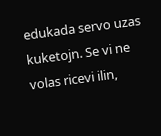edukada servo uzas kuketojn. Se vi ne volas ricevi ilin,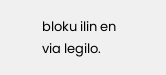bloku ilin en via legilo.